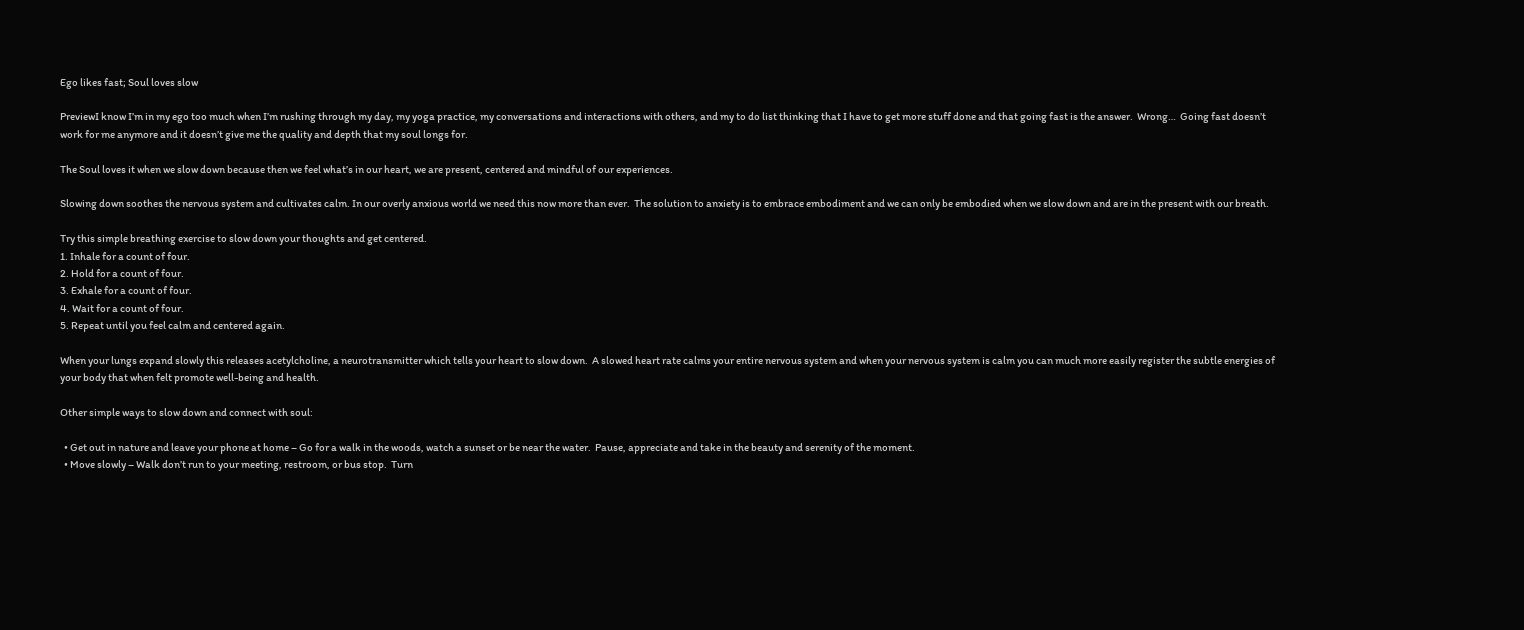Ego likes fast; Soul loves slow

PreviewI know I’m in my ego too much when I’m rushing through my day, my yoga practice, my conversations and interactions with others, and my to do list thinking that I have to get more stuff done and that going fast is the answer.  Wrong…  Going fast doesn’t work for me anymore and it doesn’t give me the quality and depth that my soul longs for.

The Soul loves it when we slow down because then we feel what’s in our heart, we are present, centered and mindful of our experiences.

Slowing down soothes the nervous system and cultivates calm. In our overly anxious world we need this now more than ever.  The solution to anxiety is to embrace embodiment and we can only be embodied when we slow down and are in the present with our breath.

Try this simple breathing exercise to slow down your thoughts and get centered.
1. Inhale for a count of four.
2. Hold for a count of four.
3. Exhale for a count of four.
4. Wait for a count of four.
5. Repeat until you feel calm and centered again.

When your lungs expand slowly this releases acetylcholine, a neurotransmitter which tells your heart to slow down.  A slowed heart rate calms your entire nervous system and when your nervous system is calm you can much more easily register the subtle energies of your body that when felt promote well-being and health.

Other simple ways to slow down and connect with soul:

  • Get out in nature and leave your phone at home – Go for a walk in the woods, watch a sunset or be near the water.  Pause, appreciate and take in the beauty and serenity of the moment.
  • Move slowly – Walk don’t run to your meeting, restroom, or bus stop.  Turn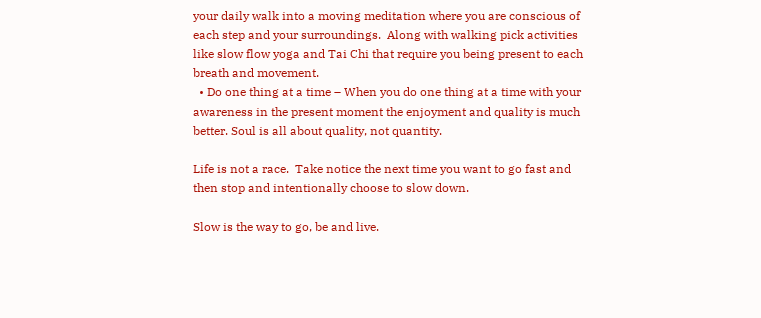your daily walk into a moving meditation where you are conscious of each step and your surroundings.  Along with walking pick activities like slow flow yoga and Tai Chi that require you being present to each breath and movement.
  • Do one thing at a time – When you do one thing at a time with your awareness in the present moment the enjoyment and quality is much better. Soul is all about quality, not quantity.

Life is not a race.  Take notice the next time you want to go fast and then stop and intentionally choose to slow down.

Slow is the way to go, be and live.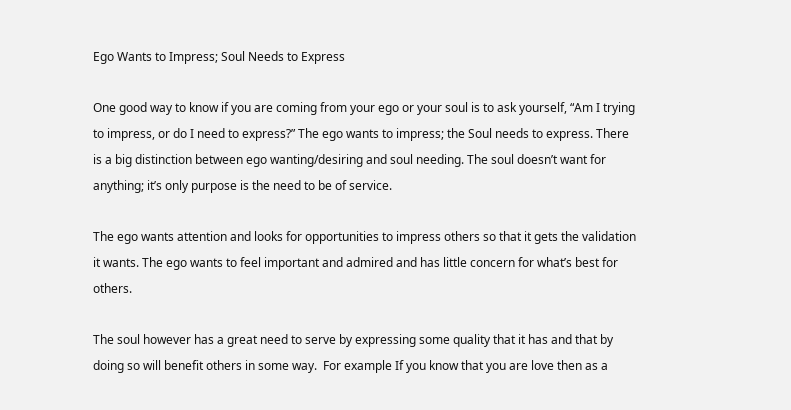Ego Wants to Impress; Soul Needs to Express

One good way to know if you are coming from your ego or your soul is to ask yourself, “Am I trying to impress, or do I need to express?” The ego wants to impress; the Soul needs to express. There is a big distinction between ego wanting/desiring and soul needing. The soul doesn’t want for anything; it’s only purpose is the need to be of service.

The ego wants attention and looks for opportunities to impress others so that it gets the validation it wants. The ego wants to feel important and admired and has little concern for what’s best for others.

The soul however has a great need to serve by expressing some quality that it has and that by doing so will benefit others in some way.  For example If you know that you are love then as a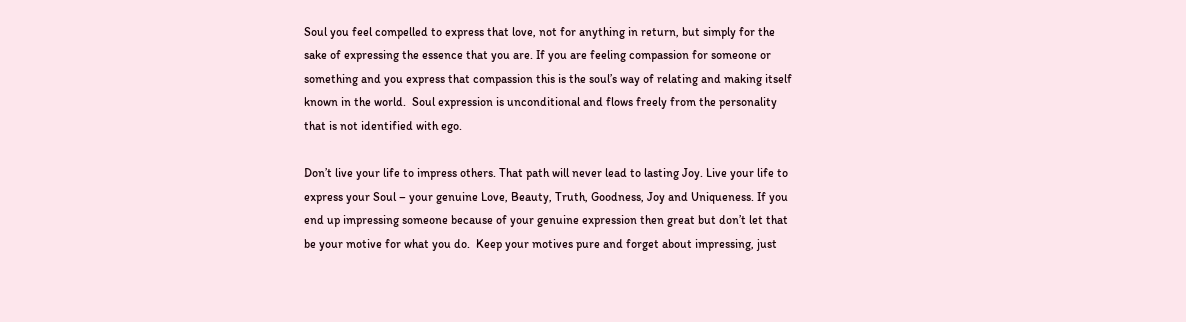Soul you feel compelled to express that love, not for anything in return, but simply for the sake of expressing the essence that you are. If you are feeling compassion for someone or something and you express that compassion this is the soul’s way of relating and making itself known in the world.  Soul expression is unconditional and flows freely from the personality that is not identified with ego.

Don’t live your life to impress others. That path will never lead to lasting Joy. Live your life to express your Soul – your genuine Love, Beauty, Truth, Goodness, Joy and Uniqueness. If you end up impressing someone because of your genuine expression then great but don’t let that be your motive for what you do.  Keep your motives pure and forget about impressing, just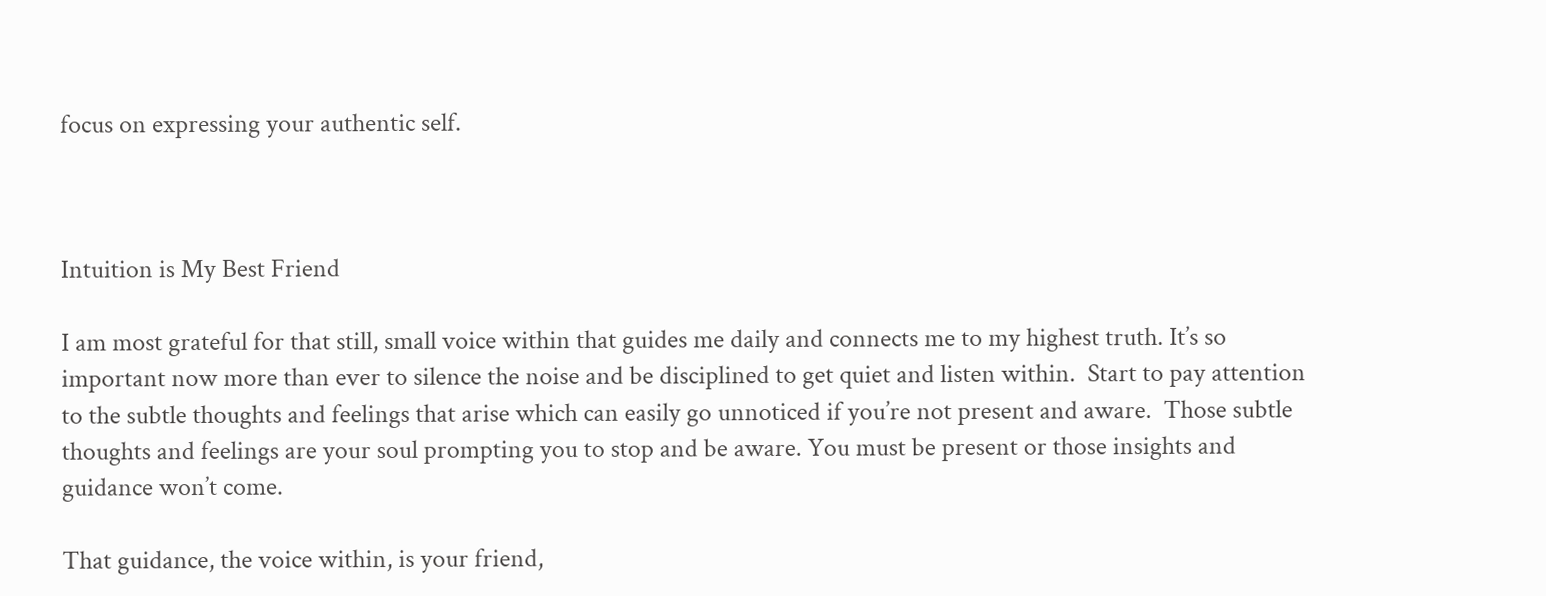focus on expressing your authentic self.



Intuition is My Best Friend

I am most grateful for that still, small voice within that guides me daily and connects me to my highest truth. It’s so important now more than ever to silence the noise and be disciplined to get quiet and listen within.  Start to pay attention to the subtle thoughts and feelings that arise which can easily go unnoticed if you’re not present and aware.  Those subtle thoughts and feelings are your soul prompting you to stop and be aware. You must be present or those insights and guidance won’t come.

That guidance, the voice within, is your friend,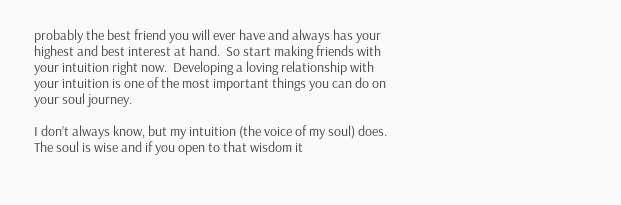probably the best friend you will ever have and always has your highest and best interest at hand.  So start making friends with your intuition right now.  Developing a loving relationship with your intuition is one of the most important things you can do on your soul journey.

I don’t always know, but my intuition (the voice of my soul) does.  The soul is wise and if you open to that wisdom it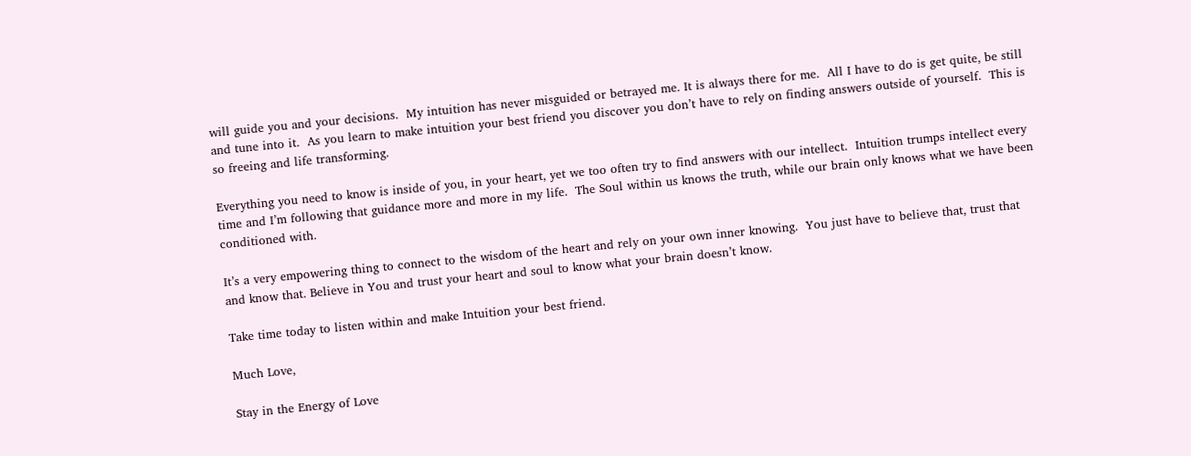will guide you and your decisions.  My intuition has never misguided or betrayed me. It is always there for me.  All I have to do is get quite, be still and tune into it.  As you learn to make intuition your best friend you discover you don’t have to rely on finding answers outside of yourself.  This is so freeing and life transforming.

Everything you need to know is inside of you, in your heart, yet we too often try to find answers with our intellect.  Intuition trumps intellect every time and I’m following that guidance more and more in my life.  The Soul within us knows the truth, while our brain only knows what we have been conditioned with.

It’s a very empowering thing to connect to the wisdom of the heart and rely on your own inner knowing.  You just have to believe that, trust that and know that. Believe in You and trust your heart and soul to know what your brain doesn’t know.

Take time today to listen within and make Intuition your best friend.

Much Love,

Stay in the Energy of Love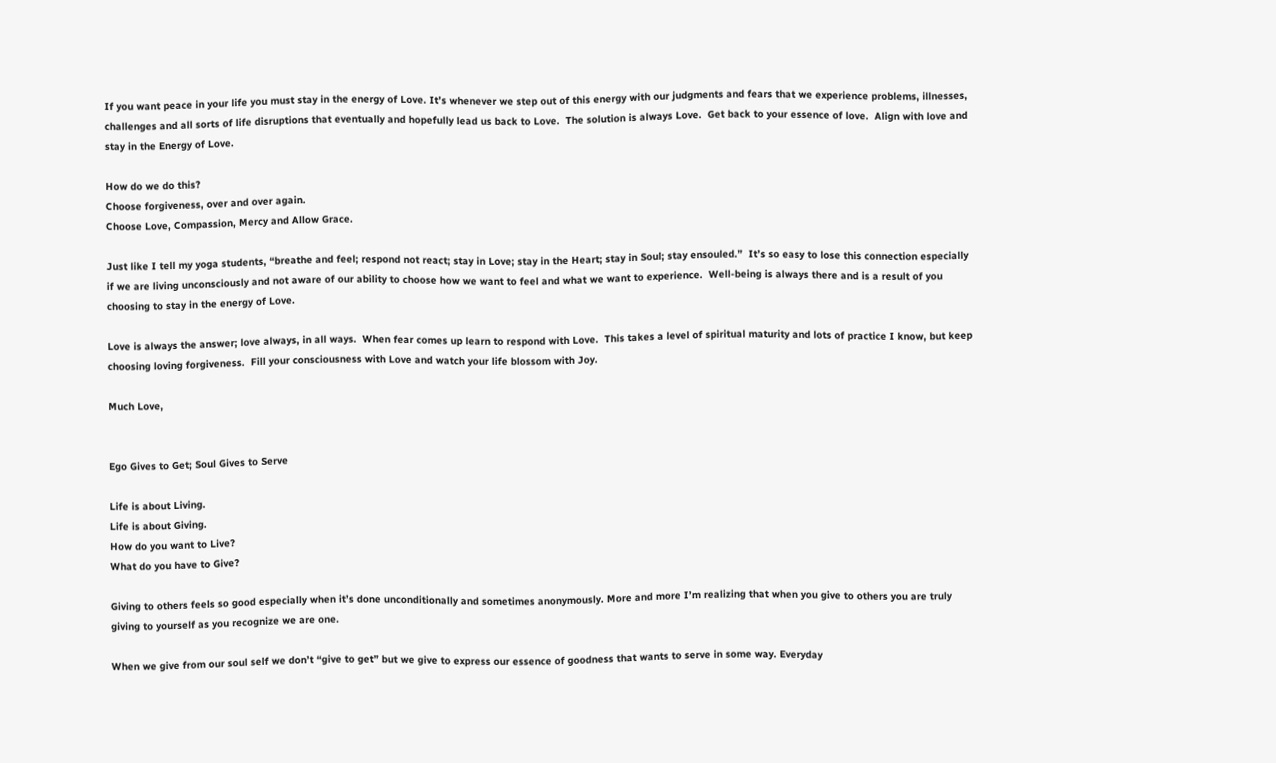If you want peace in your life you must stay in the energy of Love. It’s whenever we step out of this energy with our judgments and fears that we experience problems, illnesses, challenges and all sorts of life disruptions that eventually and hopefully lead us back to Love.  The solution is always Love.  Get back to your essence of love.  Align with love and stay in the Energy of Love.

How do we do this?
Choose forgiveness, over and over again.
Choose Love, Compassion, Mercy and Allow Grace.

Just like I tell my yoga students, “breathe and feel; respond not react; stay in Love; stay in the Heart; stay in Soul; stay ensouled.”  It’s so easy to lose this connection especially if we are living unconsciously and not aware of our ability to choose how we want to feel and what we want to experience.  Well-being is always there and is a result of you choosing to stay in the energy of Love.

Love is always the answer; love always, in all ways.  When fear comes up learn to respond with Love.  This takes a level of spiritual maturity and lots of practice I know, but keep choosing loving forgiveness.  Fill your consciousness with Love and watch your life blossom with Joy.

Much Love,


Ego Gives to Get; Soul Gives to Serve

Life is about Living.
Life is about Giving.
How do you want to Live?
What do you have to Give?

Giving to others feels so good especially when it’s done unconditionally and sometimes anonymously. More and more I’m realizing that when you give to others you are truly giving to yourself as you recognize we are one.

When we give from our soul self we don’t “give to get” but we give to express our essence of goodness that wants to serve in some way. Everyday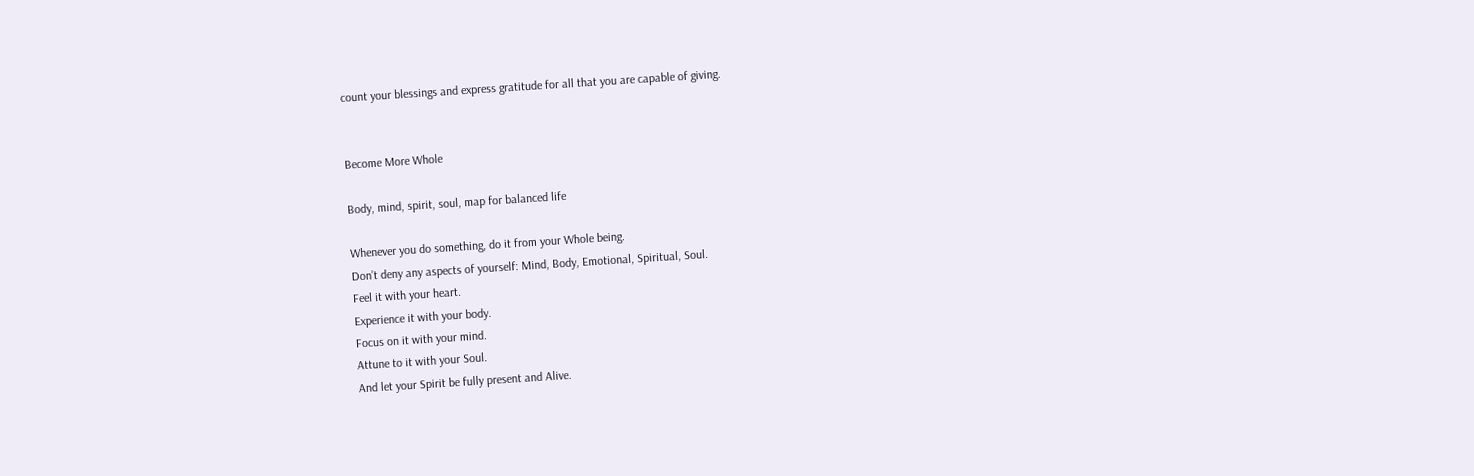count your blessings and express gratitude for all that you are capable of giving.


Become More Whole

Body, mind, spirit, soul, map for balanced life

Whenever you do something, do it from your Whole being.
Don’t deny any aspects of yourself: Mind, Body, Emotional, Spiritual, Soul.
Feel it with your heart.
Experience it with your body.
Focus on it with your mind.
Attune to it with your Soul.
And let your Spirit be fully present and Alive.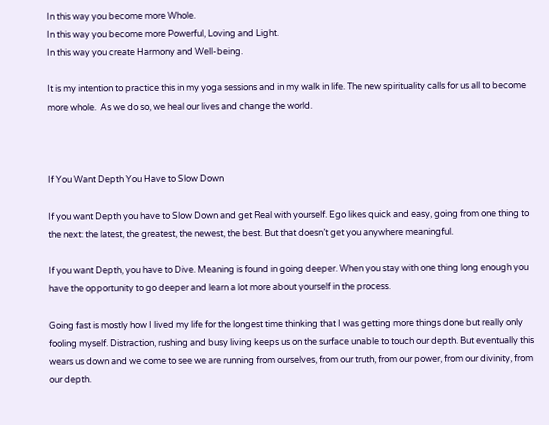In this way you become more Whole.
In this way you become more Powerful, Loving and Light.
In this way you create Harmony and Well-being.

It is my intention to practice this in my yoga sessions and in my walk in life. The new spirituality calls for us all to become more whole.  As we do so, we heal our lives and change the world.



If You Want Depth You Have to Slow Down

If you want Depth you have to Slow Down and get Real with yourself. Ego likes quick and easy, going from one thing to the next: the latest, the greatest, the newest, the best. But that doesn’t get you anywhere meaningful.

If you want Depth, you have to Dive. Meaning is found in going deeper. When you stay with one thing long enough you have the opportunity to go deeper and learn a lot more about yourself in the process.

Going fast is mostly how I lived my life for the longest time thinking that I was getting more things done but really only fooling myself. Distraction, rushing and busy living keeps us on the surface unable to touch our depth. But eventually this wears us down and we come to see we are running from ourselves, from our truth, from our power, from our divinity, from our depth.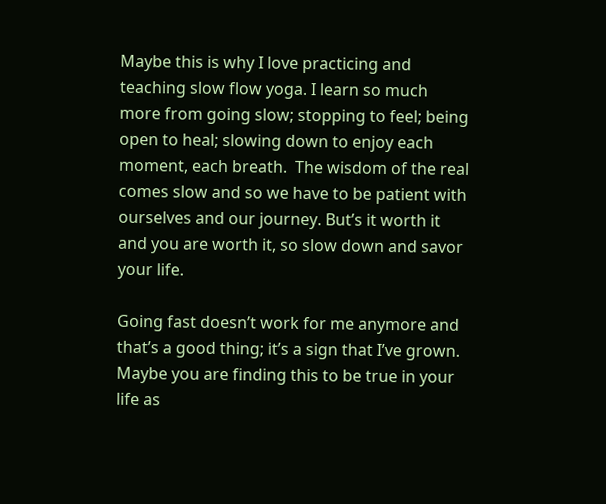Maybe this is why I love practicing and teaching slow flow yoga. I learn so much more from going slow; stopping to feel; being open to heal; slowing down to enjoy each moment, each breath.  The wisdom of the real comes slow and so we have to be patient with ourselves and our journey. But’s it worth it and you are worth it, so slow down and savor your life.

Going fast doesn’t work for me anymore and that’s a good thing; it’s a sign that I’ve grown.  Maybe you are finding this to be true in your life as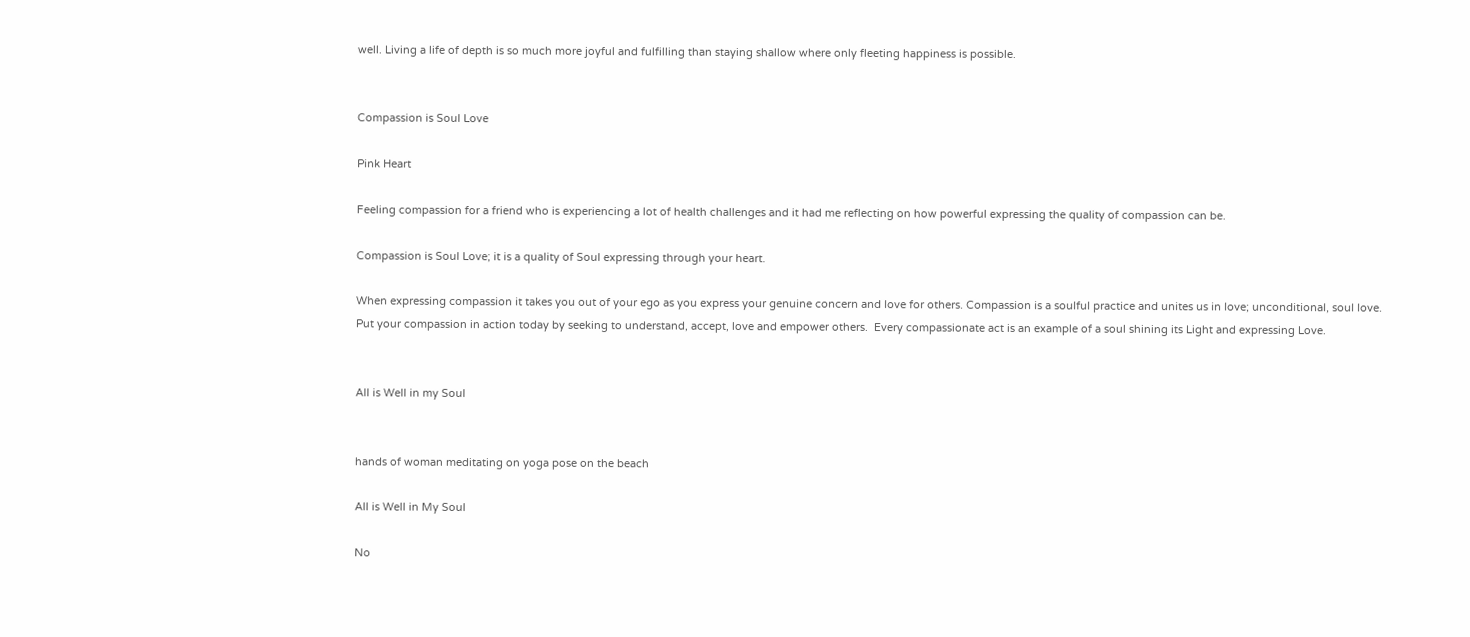well. Living a life of depth is so much more joyful and fulfilling than staying shallow where only fleeting happiness is possible.


Compassion is Soul Love

Pink Heart

Feeling compassion for a friend who is experiencing a lot of health challenges and it had me reflecting on how powerful expressing the quality of compassion can be.

Compassion is Soul Love; it is a quality of Soul expressing through your heart.

When expressing compassion it takes you out of your ego as you express your genuine concern and love for others. Compassion is a soulful practice and unites us in love; unconditional, soul love.  Put your compassion in action today by seeking to understand, accept, love and empower others.  Every compassionate act is an example of a soul shining its Light and expressing Love.


All is Well in my Soul


hands of woman meditating on yoga pose on the beach

All is Well in My Soul

No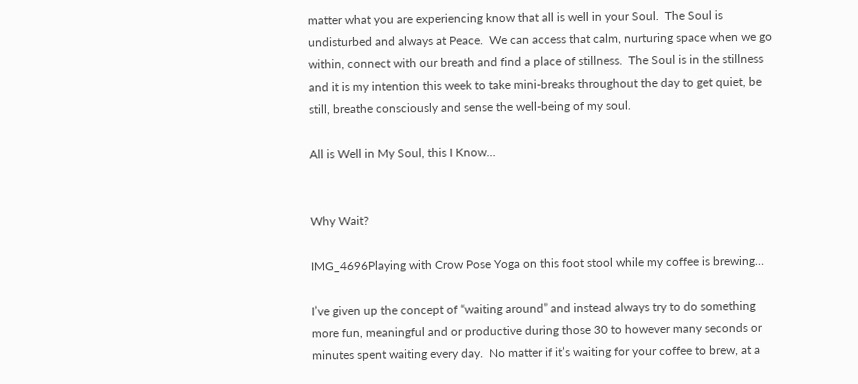matter what you are experiencing know that all is well in your Soul.  The Soul is undisturbed and always at Peace.  We can access that calm, nurturing space when we go within, connect with our breath and find a place of stillness.  The Soul is in the stillness and it is my intention this week to take mini-breaks throughout the day to get quiet, be still, breathe consciously and sense the well-being of my soul.

All is Well in My Soul, this I Know…


Why Wait?

IMG_4696Playing with Crow Pose Yoga on this foot stool while my coffee is brewing…

I’ve given up the concept of “waiting around” and instead always try to do something more fun, meaningful and or productive during those 30 to however many seconds or minutes spent waiting every day.  No matter if it’s waiting for your coffee to brew, at a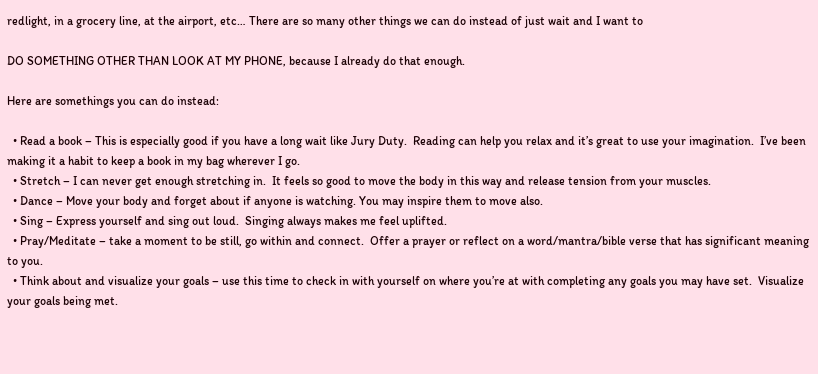redlight, in a grocery line, at the airport, etc… There are so many other things we can do instead of just wait and I want to

DO SOMETHING OTHER THAN LOOK AT MY PHONE, because I already do that enough.

Here are somethings you can do instead:

  • Read a book – This is especially good if you have a long wait like Jury Duty.  Reading can help you relax and it’s great to use your imagination.  I’ve been making it a habit to keep a book in my bag wherever I go.
  • Stretch – I can never get enough stretching in.  It feels so good to move the body in this way and release tension from your muscles.
  • Dance – Move your body and forget about if anyone is watching. You may inspire them to move also.
  • Sing – Express yourself and sing out loud.  Singing always makes me feel uplifted.
  • Pray/Meditate – take a moment to be still, go within and connect.  Offer a prayer or reflect on a word/mantra/bible verse that has significant meaning to you.
  • Think about and visualize your goals – use this time to check in with yourself on where you’re at with completing any goals you may have set.  Visualize your goals being met.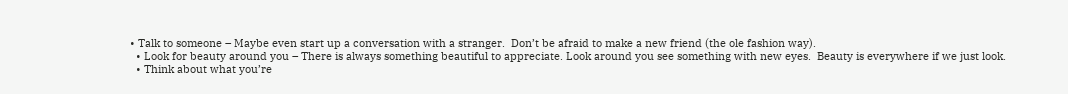• Talk to someone – Maybe even start up a conversation with a stranger.  Don’t be afraid to make a new friend (the ole fashion way).
  • Look for beauty around you – There is always something beautiful to appreciate. Look around you see something with new eyes.  Beauty is everywhere if we just look.
  • Think about what you’re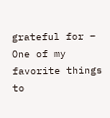grateful for – One of my favorite things to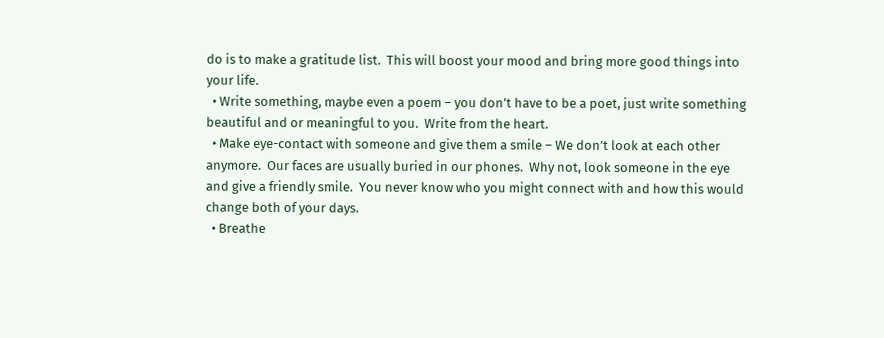do is to make a gratitude list.  This will boost your mood and bring more good things into your life.
  • Write something, maybe even a poem – you don’t have to be a poet, just write something beautiful and or meaningful to you.  Write from the heart.
  • Make eye-contact with someone and give them a smile – We don’t look at each other anymore.  Our faces are usually buried in our phones.  Why not, look someone in the eye and give a friendly smile.  You never know who you might connect with and how this would change both of your days.
  • Breathe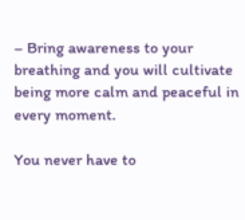– Bring awareness to your breathing and you will cultivate being more calm and peaceful in every moment.

You never have to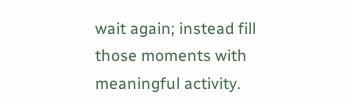wait again; instead fill those moments with meaningful activity.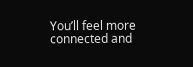You’ll feel more connected and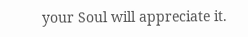your Soul will appreciate it.